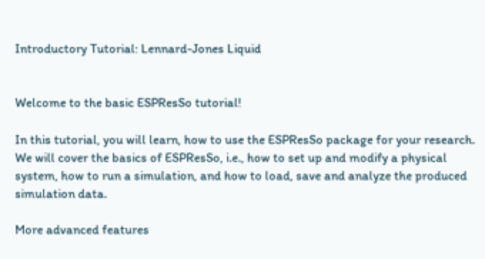Introductory Tutorial: Lennard-Jones Liquid


Welcome to the basic ESPResSo tutorial!

In this tutorial, you will learn, how to use the ESPResSo package for your research. We will cover the basics of ESPResSo, i.e., how to set up and modify a physical system, how to run a simulation, and how to load, save and analyze the produced simulation data.

More advanced features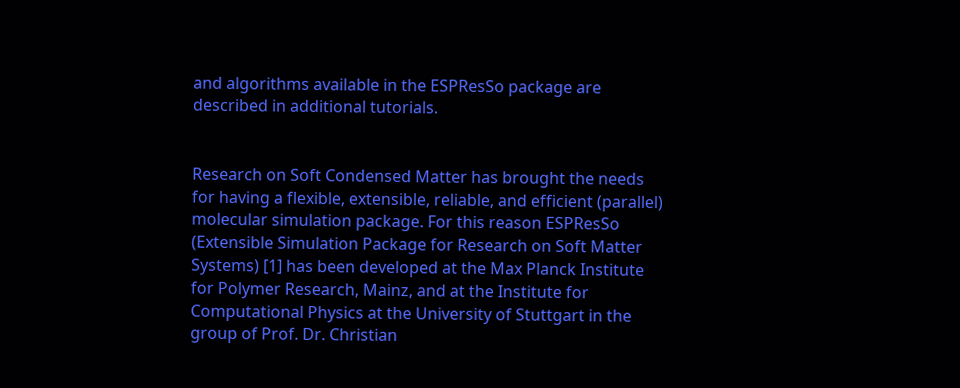and algorithms available in the ESPResSo package are described in additional tutorials.


Research on Soft Condensed Matter has brought the needs for having a flexible, extensible, reliable, and efficient (parallel) molecular simulation package. For this reason ESPResSo (Extensible Simulation Package for Research on Soft Matter Systems) [1] has been developed at the Max Planck Institute for Polymer Research, Mainz, and at the Institute for Computational Physics at the University of Stuttgart in the group of Prof. Dr. Christian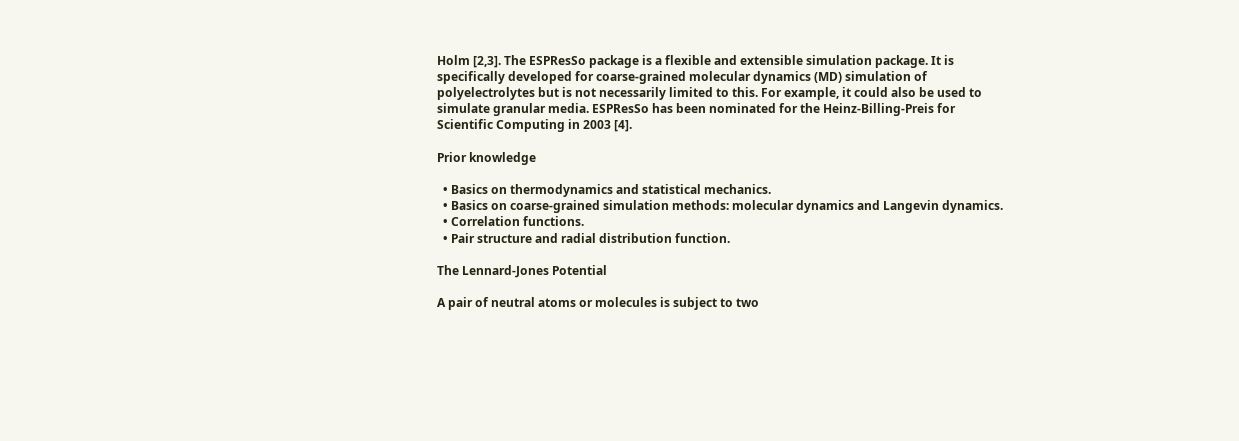Holm [2,3]. The ESPResSo package is a flexible and extensible simulation package. It is specifically developed for coarse-grained molecular dynamics (MD) simulation of polyelectrolytes but is not necessarily limited to this. For example, it could also be used to simulate granular media. ESPResSo has been nominated for the Heinz-Billing-Preis for Scientific Computing in 2003 [4].

Prior knowledge

  • Basics on thermodynamics and statistical mechanics.
  • Basics on coarse-grained simulation methods: molecular dynamics and Langevin dynamics.
  • Correlation functions.
  • Pair structure and radial distribution function.

The Lennard-Jones Potential

A pair of neutral atoms or molecules is subject to two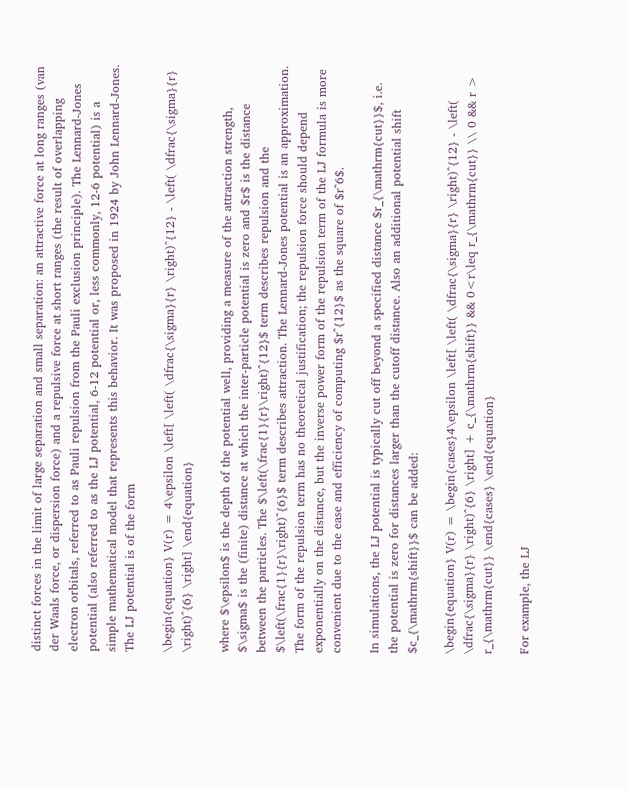distinct forces in the limit of large separation and small separation: an attractive force at long ranges (van der Waals force, or dispersion force) and a repulsive force at short ranges (the result of overlapping electron orbitals, referred to as Pauli repulsion from the Pauli exclusion principle). The Lennard-Jones potential (also referred to as the LJ potential, 6-12 potential or, less commonly, 12-6 potential) is a simple mathematical model that represents this behavior. It was proposed in 1924 by John Lennard-Jones. The LJ potential is of the form

\begin{equation} V(r) = 4\epsilon \left[ \left( \dfrac{\sigma}{r} \right)^{12} - \left( \dfrac{\sigma}{r} \right)^{6} \right] \end{equation}

where $\epsilon$ is the depth of the potential well, providing a measure of the attraction strength, $\sigma$ is the (finite) distance at which the inter-particle potential is zero and $r$ is the distance between the particles. The $\left(\frac{1}{r}\right)^{12}$ term describes repulsion and the $\left(\frac{1}{r}\right)^{6}$ term describes attraction. The Lennard-Jones potential is an approximation. The form of the repulsion term has no theoretical justification; the repulsion force should depend exponentially on the distance, but the inverse power form of the repulsion term of the LJ formula is more convenient due to the ease and efficiency of computing $r^{12}$ as the square of $r^6$.

In simulations, the LJ potential is typically cut off beyond a specified distance $r_{\mathrm{cut}}$, i.e. the potential is zero for distances larger than the cutoff distance. Also an additional potential shift $c_{\mathrm{shift}}$ can be added:

\begin{equation} V(r) = \begin{cases}4\epsilon \left[ \left( \dfrac{\sigma}{r} \right)^{12} - \left( \dfrac{\sigma}{r} \right)^{6} \right] + c_{\mathrm{shift}} && 0<r\leq r_{\mathrm{cut}} \\ 0 && r > r_{\mathrm{cut}} \end{cases} \end{equation}

For example, the LJ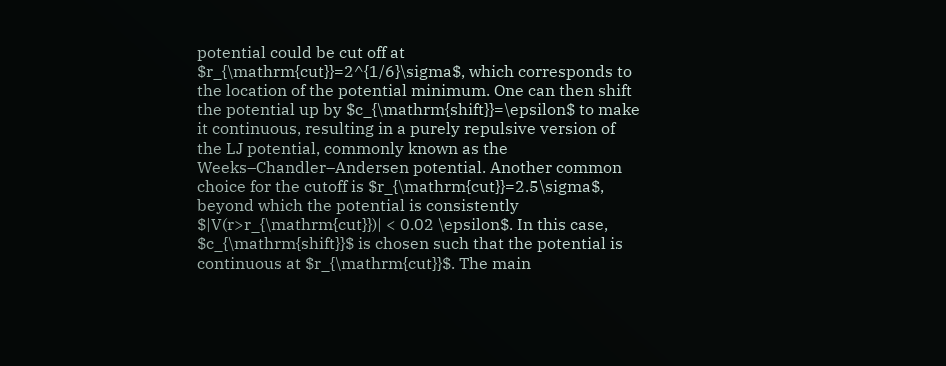potential could be cut off at $r_{\mathrm{cut}}=2^{1/6}\sigma$, which corresponds to the location of the potential minimum. One can then shift the potential up by $c_{\mathrm{shift}}=\epsilon$ to make it continuous, resulting in a purely repulsive version of the LJ potential, commonly known as the Weeks–Chandler–Andersen potential. Another common choice for the cutoff is $r_{\mathrm{cut}}=2.5\sigma$, beyond which the potential is consistently $|V(r>r_{\mathrm{cut}})| < 0.02 \epsilon$. In this case, $c_{\mathrm{shift}}$ is chosen such that the potential is continuous at $r_{\mathrm{cut}}$. The main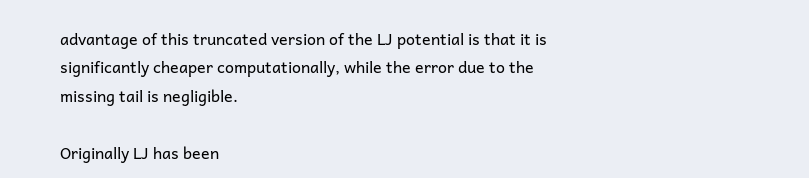advantage of this truncated version of the LJ potential is that it is significantly cheaper computationally, while the error due to the missing tail is negligible.

Originally LJ has been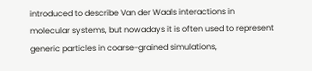introduced to describe Van der Waals interactions in molecular systems, but nowadays it is often used to represent generic particles in coarse-grained simulations,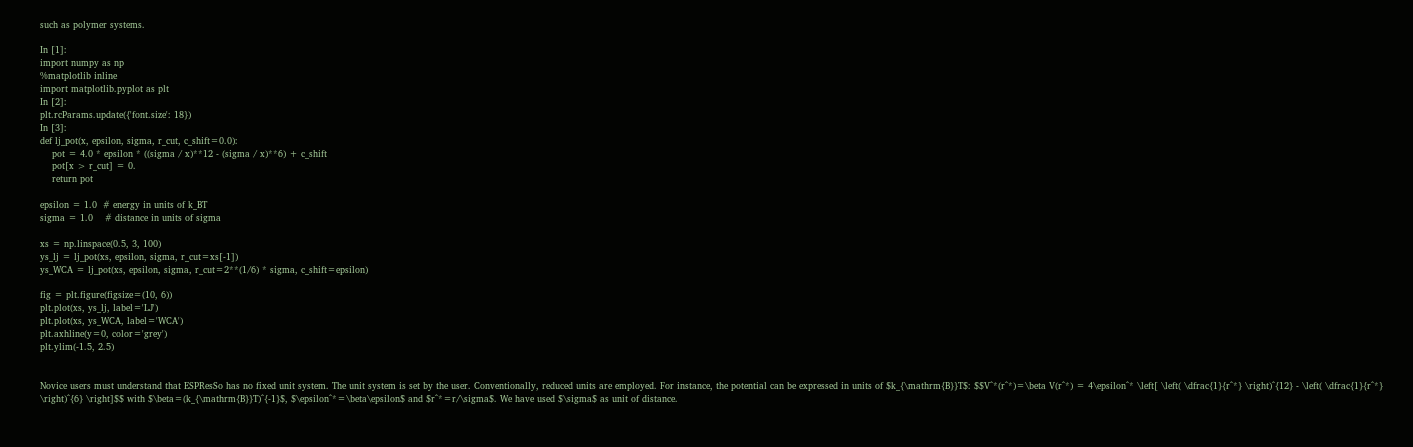such as polymer systems.

In [1]:
import numpy as np
%matplotlib inline
import matplotlib.pyplot as plt
In [2]:
plt.rcParams.update({'font.size': 18})
In [3]:
def lj_pot(x, epsilon, sigma, r_cut, c_shift=0.0):
    pot = 4.0 * epsilon * ((sigma / x)**12 - (sigma / x)**6) + c_shift
    pot[x > r_cut] = 0.
    return pot

epsilon = 1.0  # energy in units of k_BT
sigma = 1.0    # distance in units of sigma

xs = np.linspace(0.5, 3, 100)
ys_lj = lj_pot(xs, epsilon, sigma, r_cut=xs[-1])
ys_WCA = lj_pot(xs, epsilon, sigma, r_cut=2**(1/6) * sigma, c_shift=epsilon)

fig = plt.figure(figsize=(10, 6))
plt.plot(xs, ys_lj, label='LJ')
plt.plot(xs, ys_WCA, label='WCA')
plt.axhline(y=0, color='grey')
plt.ylim(-1.5, 2.5)


Novice users must understand that ESPResSo has no fixed unit system. The unit system is set by the user. Conventionally, reduced units are employed. For instance, the potential can be expressed in units of $k_{\mathrm{B}}T$: $$V^*(r^*)=\beta V(r^*) = 4\epsilon^* \left[ \left( \dfrac{1}{r^*} \right)^{12} - \left( \dfrac{1}{r^*} \right)^{6} \right]$$ with $\beta=(k_{\mathrm{B}}T)^{-1}$, $\epsilon^*=\beta\epsilon$ and $r^*=r/\sigma$. We have used $\sigma$ as unit of distance.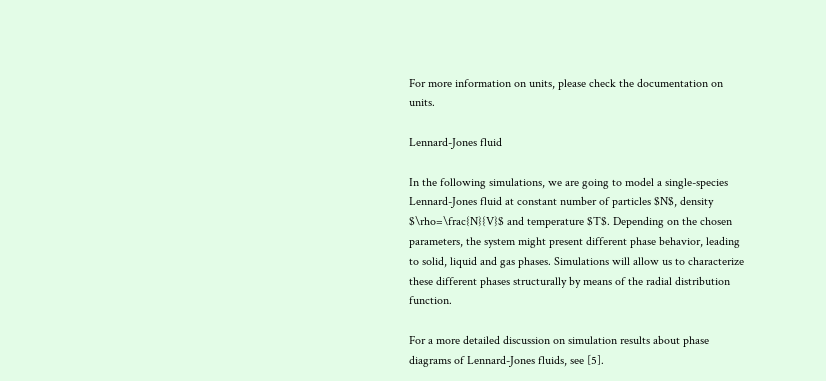For more information on units, please check the documentation on units.

Lennard-Jones fluid

In the following simulations, we are going to model a single-species Lennard-Jones fluid at constant number of particles $N$, density $\rho=\frac{N}{V}$ and temperature $T$. Depending on the chosen parameters, the system might present different phase behavior, leading to solid, liquid and gas phases. Simulations will allow us to characterize these different phases structurally by means of the radial distribution function.

For a more detailed discussion on simulation results about phase diagrams of Lennard-Jones fluids, see [5].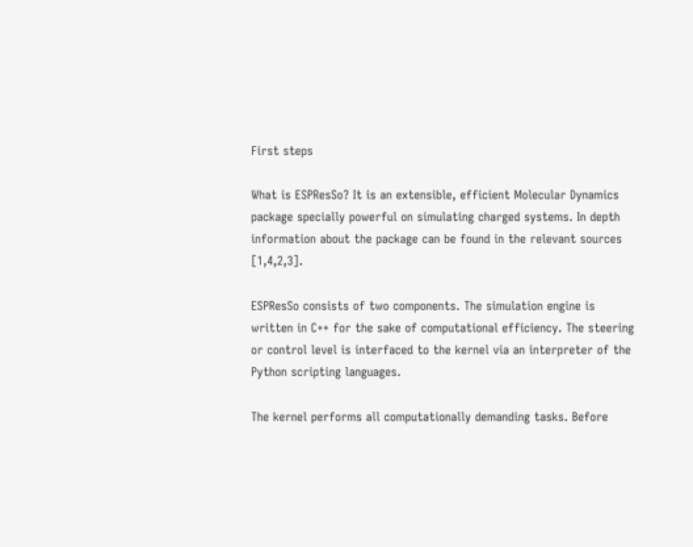First steps

What is ESPResSo? It is an extensible, efficient Molecular Dynamics package specially powerful on simulating charged systems. In depth information about the package can be found in the relevant sources [1,4,2,3].

ESPResSo consists of two components. The simulation engine is written in C++ for the sake of computational efficiency. The steering or control level is interfaced to the kernel via an interpreter of the Python scripting languages.

The kernel performs all computationally demanding tasks. Before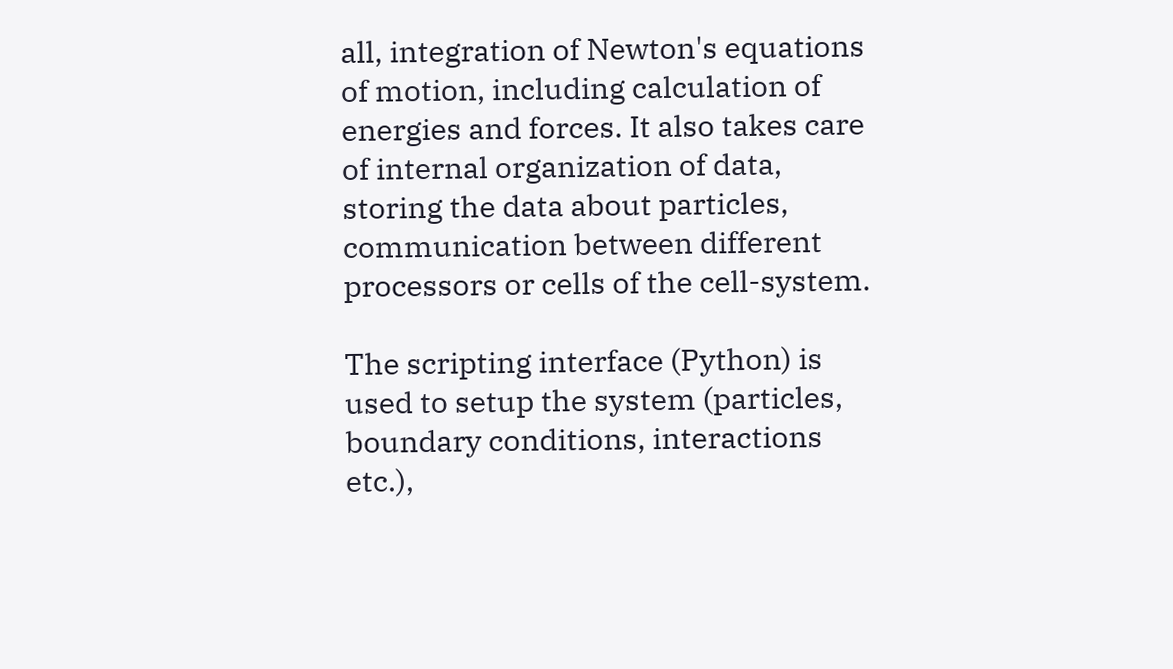all, integration of Newton's equations of motion, including calculation of energies and forces. It also takes care of internal organization of data, storing the data about particles, communication between different processors or cells of the cell-system.

The scripting interface (Python) is used to setup the system (particles, boundary conditions, interactions etc.),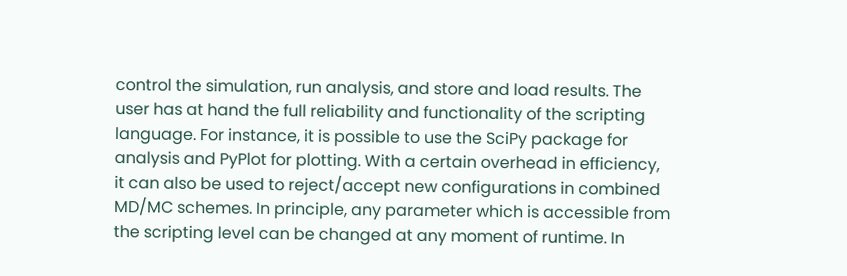control the simulation, run analysis, and store and load results. The user has at hand the full reliability and functionality of the scripting language. For instance, it is possible to use the SciPy package for analysis and PyPlot for plotting. With a certain overhead in efficiency, it can also be used to reject/accept new configurations in combined MD/MC schemes. In principle, any parameter which is accessible from the scripting level can be changed at any moment of runtime. In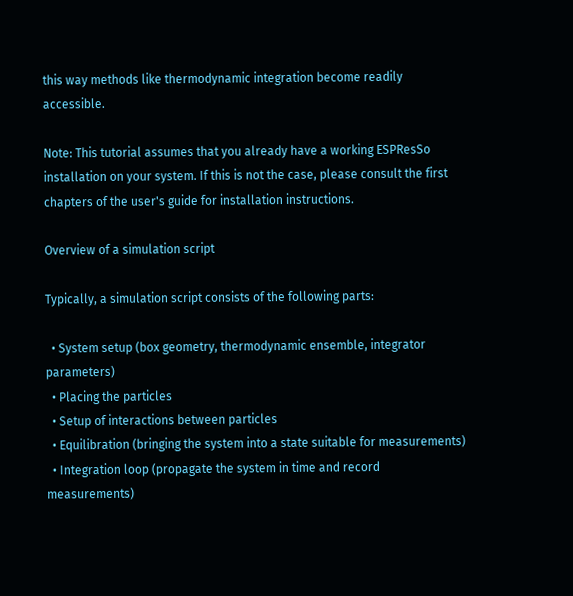this way methods like thermodynamic integration become readily accessible.

Note: This tutorial assumes that you already have a working ESPResSo installation on your system. If this is not the case, please consult the first chapters of the user's guide for installation instructions.

Overview of a simulation script

Typically, a simulation script consists of the following parts:

  • System setup (box geometry, thermodynamic ensemble, integrator parameters)
  • Placing the particles
  • Setup of interactions between particles
  • Equilibration (bringing the system into a state suitable for measurements)
  • Integration loop (propagate the system in time and record measurements)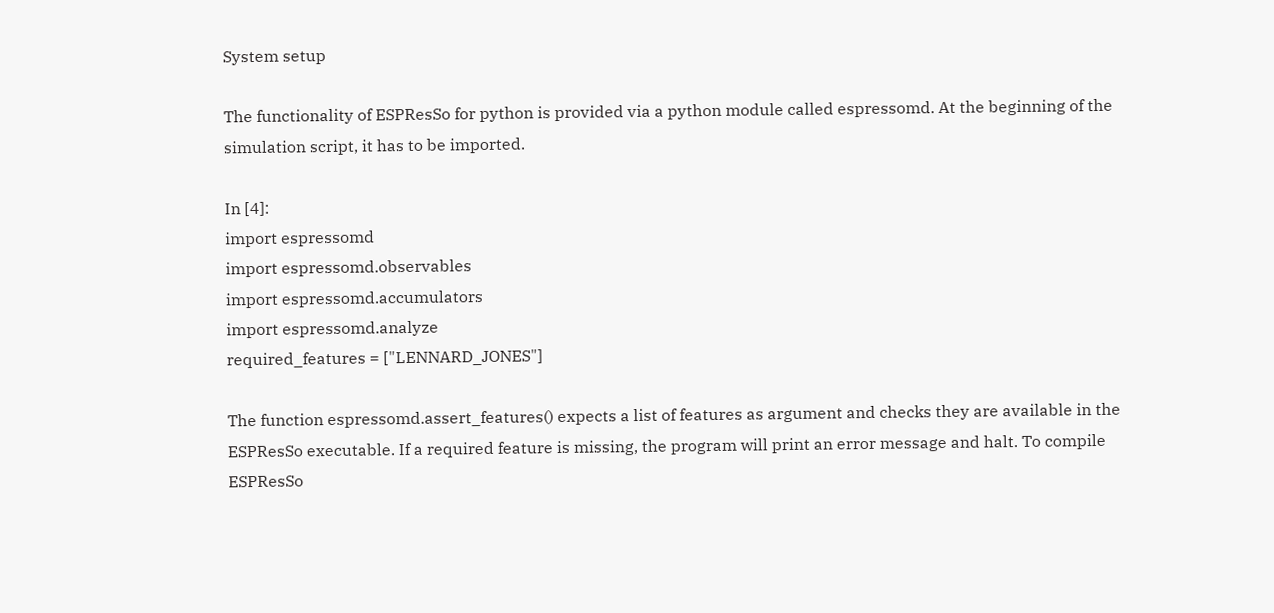System setup

The functionality of ESPResSo for python is provided via a python module called espressomd. At the beginning of the simulation script, it has to be imported.

In [4]:
import espressomd
import espressomd.observables
import espressomd.accumulators
import espressomd.analyze
required_features = ["LENNARD_JONES"]

The function espressomd.assert_features() expects a list of features as argument and checks they are available in the ESPResSo executable. If a required feature is missing, the program will print an error message and halt. To compile ESPResSo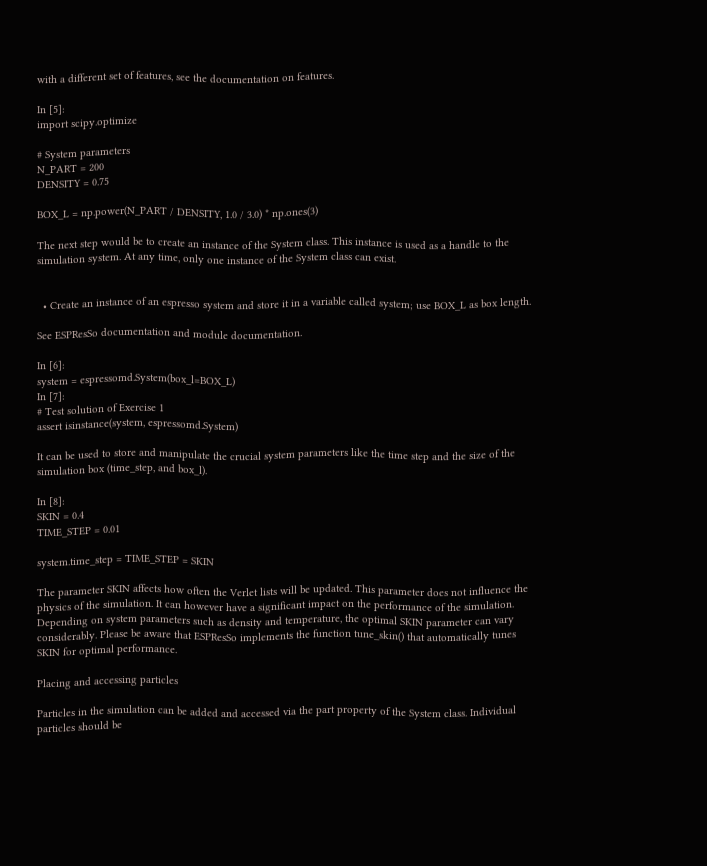with a different set of features, see the documentation on features.

In [5]:
import scipy.optimize

# System parameters
N_PART = 200
DENSITY = 0.75

BOX_L = np.power(N_PART / DENSITY, 1.0 / 3.0) * np.ones(3)

The next step would be to create an instance of the System class. This instance is used as a handle to the simulation system. At any time, only one instance of the System class can exist.


  • Create an instance of an espresso system and store it in a variable called system; use BOX_L as box length.

See ESPResSo documentation and module documentation.

In [6]:
system = espressomd.System(box_l=BOX_L)
In [7]:
# Test solution of Exercise 1
assert isinstance(system, espressomd.System)

It can be used to store and manipulate the crucial system parameters like the time step and the size of the simulation box (time_step, and box_l).

In [8]:
SKIN = 0.4
TIME_STEP = 0.01

system.time_step = TIME_STEP = SKIN

The parameter SKIN affects how often the Verlet lists will be updated. This parameter does not influence the physics of the simulation. It can however have a significant impact on the performance of the simulation. Depending on system parameters such as density and temperature, the optimal SKIN parameter can vary considerably. Please be aware that ESPResSo implements the function tune_skin() that automatically tunes SKIN for optimal performance.

Placing and accessing particles

Particles in the simulation can be added and accessed via the part property of the System class. Individual particles should be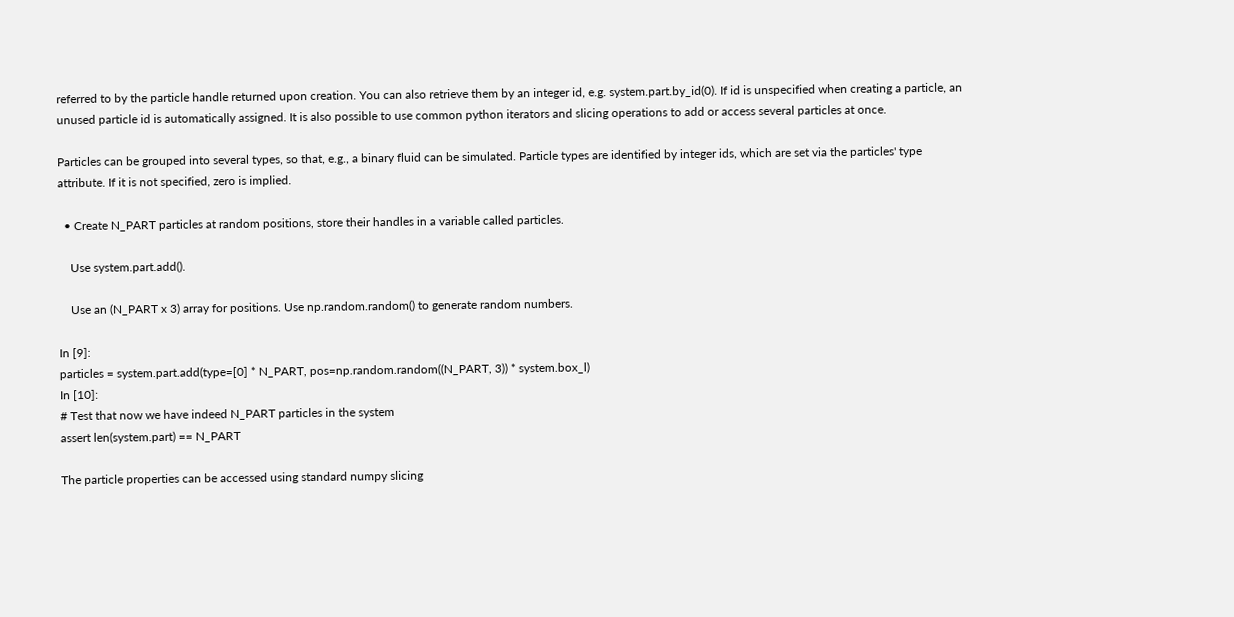referred to by the particle handle returned upon creation. You can also retrieve them by an integer id, e.g. system.part.by_id(0). If id is unspecified when creating a particle, an unused particle id is automatically assigned. It is also possible to use common python iterators and slicing operations to add or access several particles at once.

Particles can be grouped into several types, so that, e.g., a binary fluid can be simulated. Particle types are identified by integer ids, which are set via the particles' type attribute. If it is not specified, zero is implied.

  • Create N_PART particles at random positions, store their handles in a variable called particles.

    Use system.part.add().

    Use an (N_PART x 3) array for positions. Use np.random.random() to generate random numbers.

In [9]:
particles = system.part.add(type=[0] * N_PART, pos=np.random.random((N_PART, 3)) * system.box_l)
In [10]:
# Test that now we have indeed N_PART particles in the system
assert len(system.part) == N_PART

The particle properties can be accessed using standard numpy slicing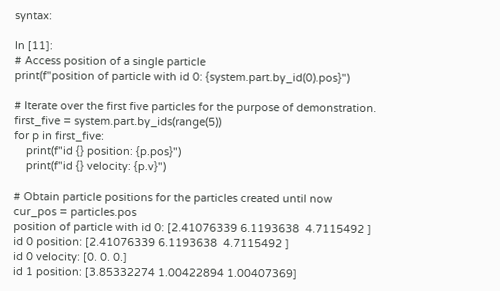syntax:

In [11]:
# Access position of a single particle
print(f"position of particle with id 0: {system.part.by_id(0).pos}")

# Iterate over the first five particles for the purpose of demonstration.
first_five = system.part.by_ids(range(5))
for p in first_five:
    print(f"id {} position: {p.pos}")
    print(f"id {} velocity: {p.v}")

# Obtain particle positions for the particles created until now
cur_pos = particles.pos
position of particle with id 0: [2.41076339 6.1193638  4.7115492 ]
id 0 position: [2.41076339 6.1193638  4.7115492 ]
id 0 velocity: [0. 0. 0.]
id 1 position: [3.85332274 1.00422894 1.00407369]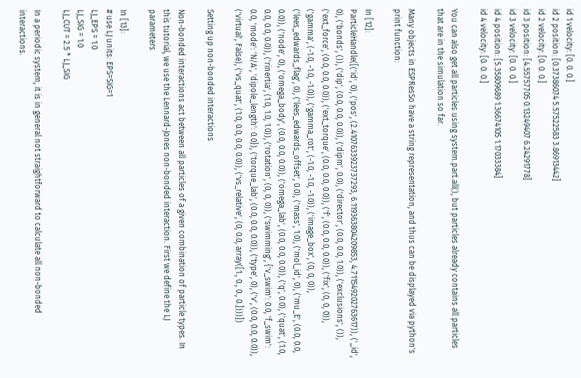id 1 velocity: [0. 0. 0.]
id 2 position: [0.37386074 5.57522583 3.86913442]
id 2 velocity: [0. 0. 0.]
id 3 position: [4.55757705 0.13249407 6.24291778]
id 3 velocity: [0. 0. 0.]
id 4 position: [5.35809689 1.36674105 1.17033384]
id 4 velocity: [0. 0. 0.]

You can also get all particles using system.part.all(), but particles already contains all particles that are in the simulation so far.

Many objects in ESPResSo have a string representation, and thus can be displayed via python's print function:

In [12]:
ParticleHandle([('id', 0), ('pos', (2.4107633923737293, 6.119363804209853, 4.711549202763617)), ('_id', 0), ('bonds', ()), ('dip', (0.0, 0.0, 0.0)), ('dipm', 0.0), ('director', (0.0, 0.0, 1.0)), ('exclusions', ()), ('ext_force', (0.0, 0.0, 0.0)), ('ext_torque', (0.0, 0.0, 0.0)), ('f', (0.0, 0.0, 0.0)), ('fix', (0, 0, 0)), ('gamma', (-1.0, -1.0, -1.0)), ('gamma_rot', (-1.0, -1.0, -1.0)), ('image_box', (0, 0, 0)), ('lees_edwards_flag', 0), ('lees_edwards_offset', 0.0), ('mass', 1.0), ('mol_id', 0), ('mu_E', (0.0, 0.0, 0.0)), ('node', 0), ('omega_body', (0.0, 0.0, 0.0)), ('omega_lab', (0.0, 0.0, 0.0)), ('q', 0.0), ('quat', (1.0, 0.0, 0.0, 0.0)), ('rinertia', (1.0, 1.0, 1.0)), ('rotation', (0, 0, 0)), ('swimming', {'v_swim': 0.0, 'f_swim': 0.0, 'mode': 'N/A', 'dipole_length': 0.0}), ('torque_lab', (0.0, 0.0, 0.0)), ('type', 0), ('v', (0.0, 0.0, 0.0)), ('virtual', False), ('vs_quat', (1.0, 0.0, 0.0, 0.0)), ('vs_relative', (0, 0.0, array([1., 0., 0., 0.])))])

Setting up non-bonded interactions

Non-bonded interactions act between all particles of a given combination of particle types. In this tutorial, we use the Lennard-Jones non-bonded interaction. First we define the LJ parameters

In [13]:
# use LJ units: EPS=SIG=1
LJ_EPS = 1.0
LJ_SIG = 1.0
LJ_CUT = 2.5 * LJ_SIG

In a periodic system, it is in general not straightforward to calculate all non-bonded interactions.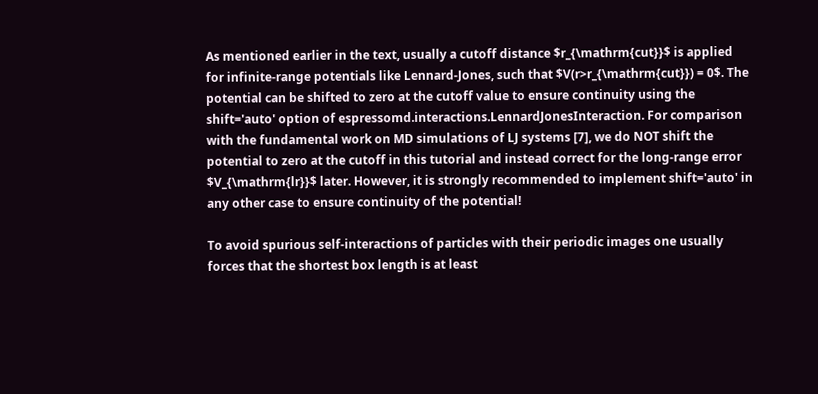As mentioned earlier in the text, usually a cutoff distance $r_{\mathrm{cut}}$ is applied for infinite-range potentials like Lennard-Jones, such that $V(r>r_{\mathrm{cut}}) = 0$. The potential can be shifted to zero at the cutoff value to ensure continuity using the shift='auto' option of espressomd.interactions.LennardJonesInteraction. For comparison with the fundamental work on MD simulations of LJ systems [7], we do NOT shift the potential to zero at the cutoff in this tutorial and instead correct for the long-range error $V_{\mathrm{lr}}$ later. However, it is strongly recommended to implement shift='auto' in any other case to ensure continuity of the potential!

To avoid spurious self-interactions of particles with their periodic images one usually forces that the shortest box length is at least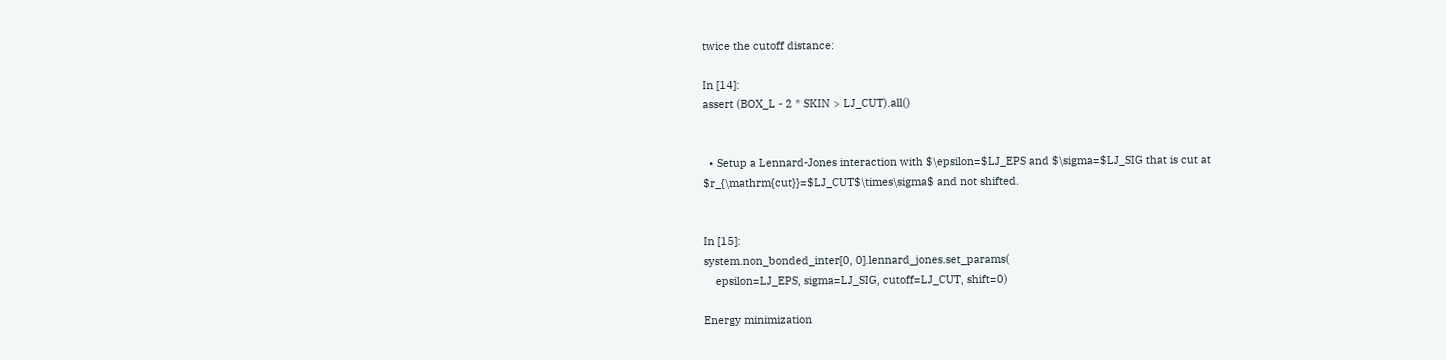twice the cutoff distance:

In [14]:
assert (BOX_L - 2 * SKIN > LJ_CUT).all()


  • Setup a Lennard-Jones interaction with $\epsilon=$LJ_EPS and $\sigma=$LJ_SIG that is cut at $r_{\mathrm{cut}}=$LJ_CUT$\times\sigma$ and not shifted.


In [15]:
system.non_bonded_inter[0, 0].lennard_jones.set_params(
    epsilon=LJ_EPS, sigma=LJ_SIG, cutoff=LJ_CUT, shift=0)

Energy minimization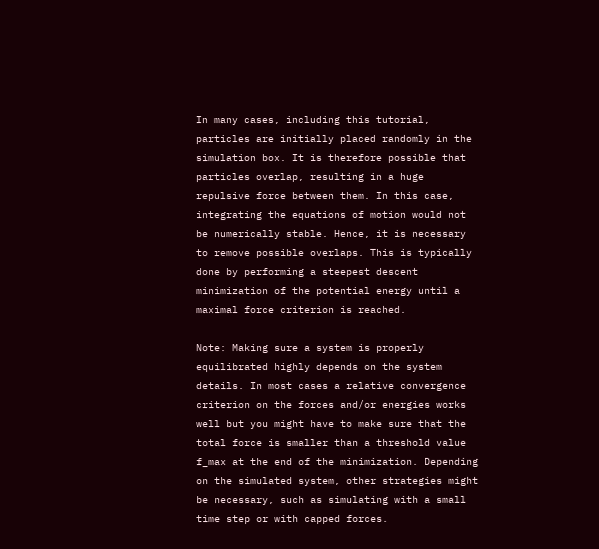In many cases, including this tutorial, particles are initially placed randomly in the simulation box. It is therefore possible that particles overlap, resulting in a huge repulsive force between them. In this case, integrating the equations of motion would not be numerically stable. Hence, it is necessary to remove possible overlaps. This is typically done by performing a steepest descent minimization of the potential energy until a maximal force criterion is reached.

Note: Making sure a system is properly equilibrated highly depends on the system details. In most cases a relative convergence criterion on the forces and/or energies works well but you might have to make sure that the total force is smaller than a threshold value f_max at the end of the minimization. Depending on the simulated system, other strategies might be necessary, such as simulating with a small time step or with capped forces.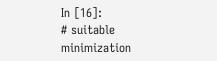In [16]:
# suitable minimization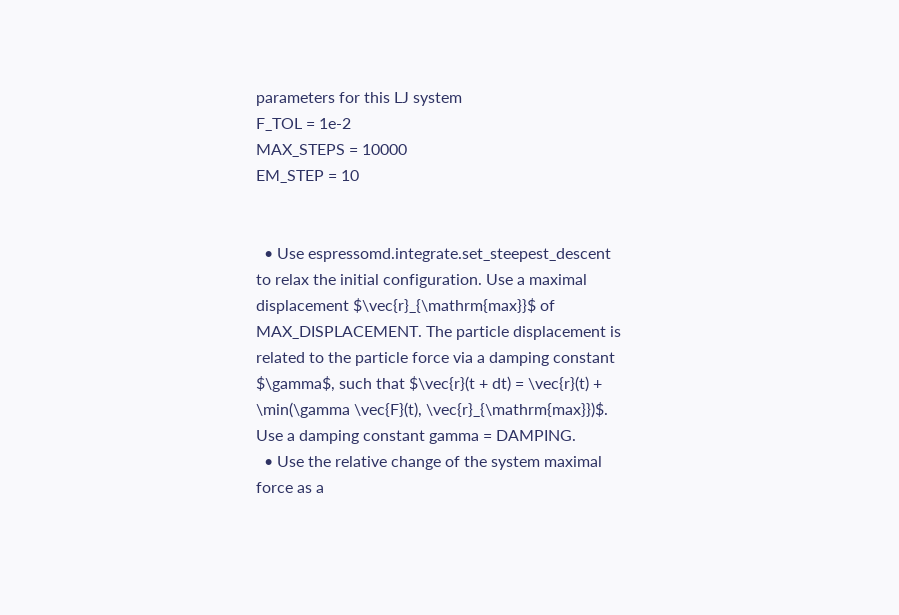parameters for this LJ system
F_TOL = 1e-2
MAX_STEPS = 10000
EM_STEP = 10


  • Use espressomd.integrate.set_steepest_descent to relax the initial configuration. Use a maximal displacement $\vec{r}_{\mathrm{max}}$ of MAX_DISPLACEMENT. The particle displacement is related to the particle force via a damping constant $\gamma$, such that $\vec{r}(t + dt) = \vec{r}(t) + \min(\gamma \vec{F}(t), \vec{r}_{\mathrm{max}})$. Use a damping constant gamma = DAMPING.
  • Use the relative change of the system maximal force as a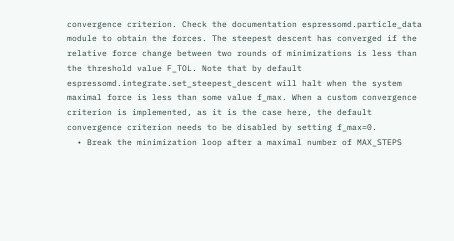convergence criterion. Check the documentation espressomd.particle_data module to obtain the forces. The steepest descent has converged if the relative force change between two rounds of minimizations is less than the threshold value F_TOL. Note that by default espressomd.integrate.set_steepest_descent will halt when the system maximal force is less than some value f_max. When a custom convergence criterion is implemented, as it is the case here, the default convergence criterion needs to be disabled by setting f_max=0.
  • Break the minimization loop after a maximal number of MAX_STEPS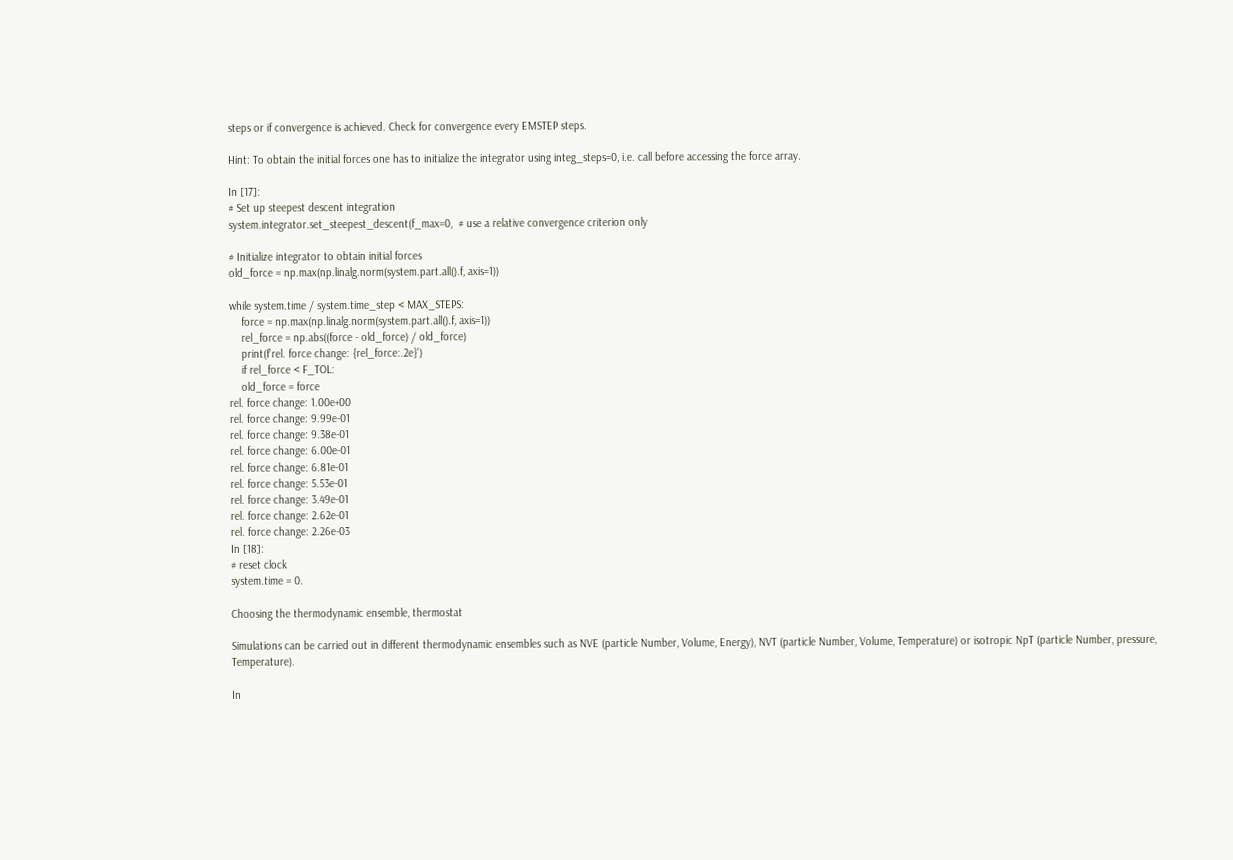steps or if convergence is achieved. Check for convergence every EMSTEP steps.

Hint: To obtain the initial forces one has to initialize the integrator using integ_steps=0, i.e. call before accessing the force array.

In [17]:
# Set up steepest descent integration
system.integrator.set_steepest_descent(f_max=0,  # use a relative convergence criterion only

# Initialize integrator to obtain initial forces
old_force = np.max(np.linalg.norm(system.part.all().f, axis=1))

while system.time / system.time_step < MAX_STEPS:
    force = np.max(np.linalg.norm(system.part.all().f, axis=1))
    rel_force = np.abs((force - old_force) / old_force)
    print(f'rel. force change: {rel_force:.2e}')
    if rel_force < F_TOL:
    old_force = force
rel. force change: 1.00e+00
rel. force change: 9.99e-01
rel. force change: 9.38e-01
rel. force change: 6.00e-01
rel. force change: 6.81e-01
rel. force change: 5.53e-01
rel. force change: 3.49e-01
rel. force change: 2.62e-01
rel. force change: 2.26e-03
In [18]:
# reset clock
system.time = 0.

Choosing the thermodynamic ensemble, thermostat

Simulations can be carried out in different thermodynamic ensembles such as NVE (particle Number, Volume, Energy), NVT (particle Number, Volume, Temperature) or isotropic NpT (particle Number, pressure, Temperature).

In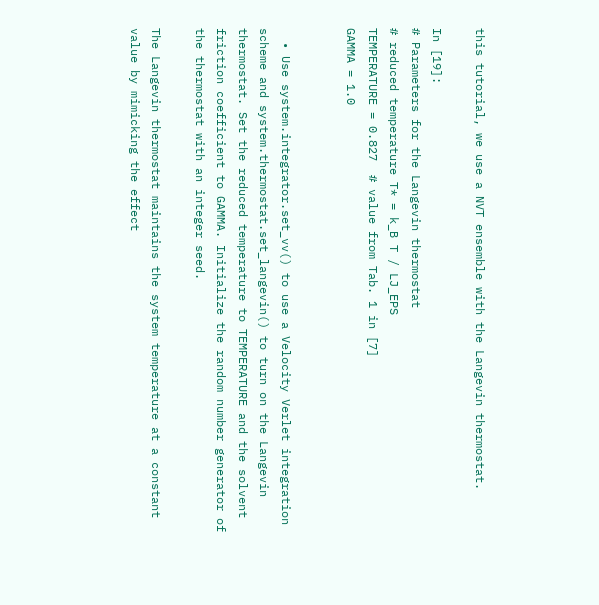this tutorial, we use a NVT ensemble with the Langevin thermostat.

In [19]:
# Parameters for the Langevin thermostat
# reduced temperature T* = k_B T / LJ_EPS
TEMPERATURE = 0.827  # value from Tab. 1 in [7]
GAMMA = 1.0


  • Use system.integrator.set_vv() to use a Velocity Verlet integration scheme and system.thermostat.set_langevin() to turn on the Langevin thermostat. Set the reduced temperature to TEMPERATURE and the solvent friction coefficient to GAMMA. Initialize the random number generator of the thermostat with an integer seed.

The Langevin thermostat maintains the system temperature at a constant value by mimicking the effect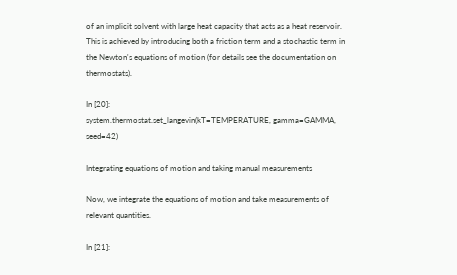of an implicit solvent with large heat capacity that acts as a heat reservoir. This is achieved by introducing both a friction term and a stochastic term in the Newton's equations of motion (for details see the documentation on thermostats).

In [20]:
system.thermostat.set_langevin(kT=TEMPERATURE, gamma=GAMMA, seed=42)

Integrating equations of motion and taking manual measurements

Now, we integrate the equations of motion and take measurements of relevant quantities.

In [21]: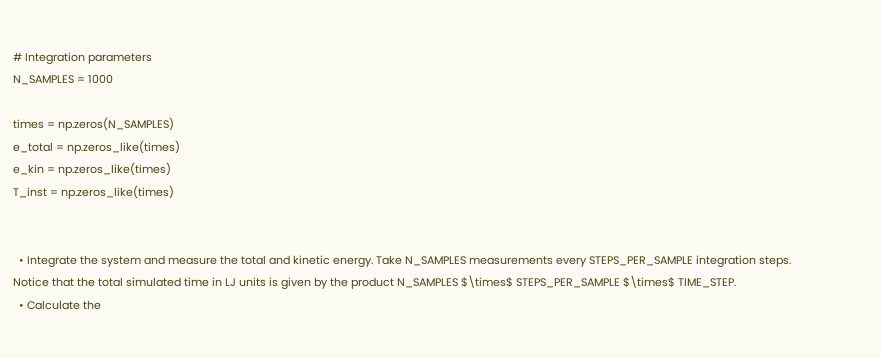# Integration parameters
N_SAMPLES = 1000

times = np.zeros(N_SAMPLES)
e_total = np.zeros_like(times)
e_kin = np.zeros_like(times)
T_inst = np.zeros_like(times)


  • Integrate the system and measure the total and kinetic energy. Take N_SAMPLES measurements every STEPS_PER_SAMPLE integration steps. Notice that the total simulated time in LJ units is given by the product N_SAMPLES $\times$ STEPS_PER_SAMPLE $\times$ TIME_STEP.
  • Calculate the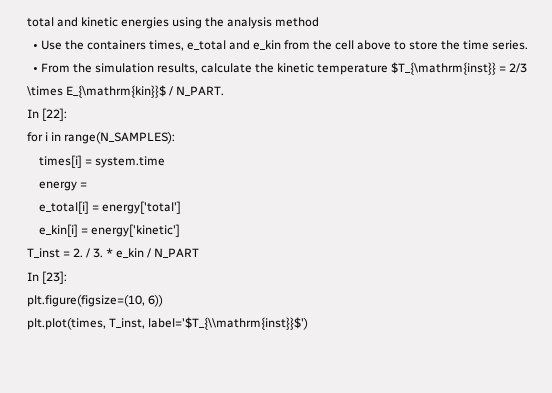total and kinetic energies using the analysis method
  • Use the containers times, e_total and e_kin from the cell above to store the time series.
  • From the simulation results, calculate the kinetic temperature $T_{\mathrm{inst}} = 2/3 \times E_{\mathrm{kin}}$ / N_PART.
In [22]:
for i in range(N_SAMPLES):
    times[i] = system.time
    energy =
    e_total[i] = energy['total']
    e_kin[i] = energy['kinetic']
T_inst = 2. / 3. * e_kin / N_PART
In [23]:
plt.figure(figsize=(10, 6))
plt.plot(times, T_inst, label='$T_{\\mathrm{inst}}$')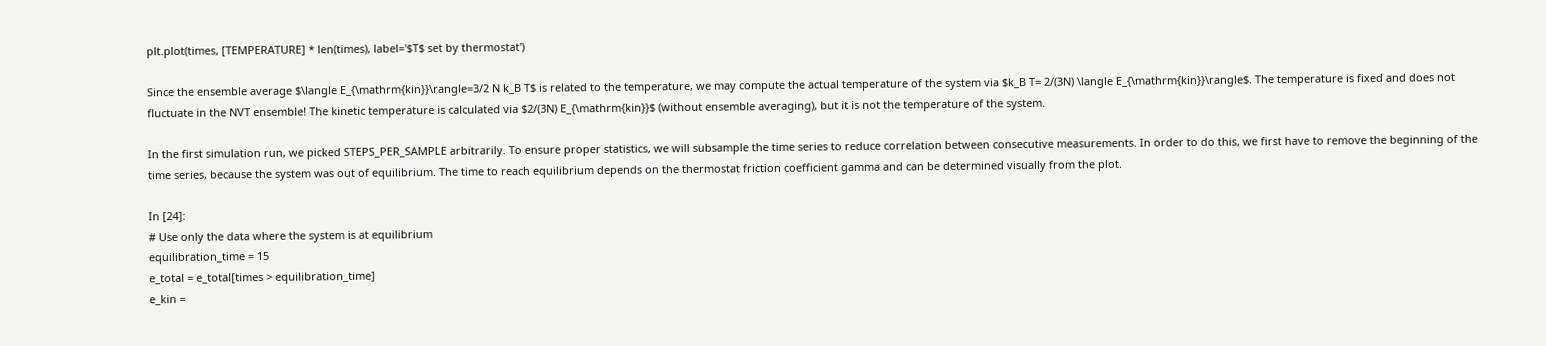plt.plot(times, [TEMPERATURE] * len(times), label='$T$ set by thermostat')

Since the ensemble average $\langle E_{\mathrm{kin}}\rangle=3/2 N k_B T$ is related to the temperature, we may compute the actual temperature of the system via $k_B T= 2/(3N) \langle E_{\mathrm{kin}}\rangle$. The temperature is fixed and does not fluctuate in the NVT ensemble! The kinetic temperature is calculated via $2/(3N) E_{\mathrm{kin}}$ (without ensemble averaging), but it is not the temperature of the system.

In the first simulation run, we picked STEPS_PER_SAMPLE arbitrarily. To ensure proper statistics, we will subsample the time series to reduce correlation between consecutive measurements. In order to do this, we first have to remove the beginning of the time series, because the system was out of equilibrium. The time to reach equilibrium depends on the thermostat friction coefficient gamma and can be determined visually from the plot.

In [24]:
# Use only the data where the system is at equilibrium
equilibration_time = 15
e_total = e_total[times > equilibration_time]
e_kin =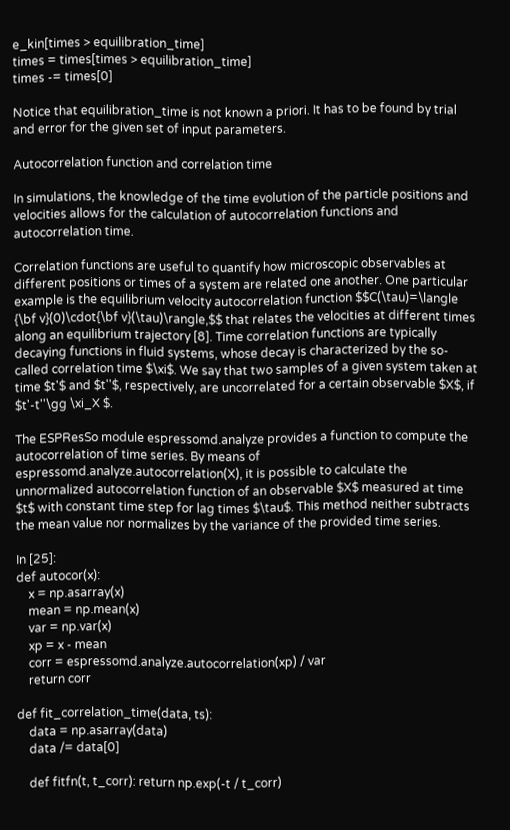e_kin[times > equilibration_time]
times = times[times > equilibration_time]
times -= times[0]

Notice that equilibration_time is not known a priori. It has to be found by trial and error for the given set of input parameters.

Autocorrelation function and correlation time

In simulations, the knowledge of the time evolution of the particle positions and velocities allows for the calculation of autocorrelation functions and autocorrelation time.

Correlation functions are useful to quantify how microscopic observables at different positions or times of a system are related one another. One particular example is the equilibrium velocity autocorrelation function $$C(\tau)=\langle {\bf v}(0)\cdot{\bf v}(\tau)\rangle,$$ that relates the velocities at different times along an equilibrium trajectory [8]. Time correlation functions are typically decaying functions in fluid systems, whose decay is characterized by the so-called correlation time $\xi$. We say that two samples of a given system taken at time $t'$ and $t''$, respectively, are uncorrelated for a certain observable $X$, if $t'-t''\gg \xi_X $.

The ESPResSo module espressomd.analyze provides a function to compute the autocorrelation of time series. By means of espressomd.analyze.autocorrelation(X), it is possible to calculate the unnormalized autocorrelation function of an observable $X$ measured at time $t$ with constant time step for lag times $\tau$. This method neither subtracts the mean value nor normalizes by the variance of the provided time series.

In [25]:
def autocor(x):
    x = np.asarray(x)
    mean = np.mean(x)
    var = np.var(x)
    xp = x - mean
    corr = espressomd.analyze.autocorrelation(xp) / var
    return corr

def fit_correlation_time(data, ts):
    data = np.asarray(data)
    data /= data[0]

    def fitfn(t, t_corr): return np.exp(-t / t_corr)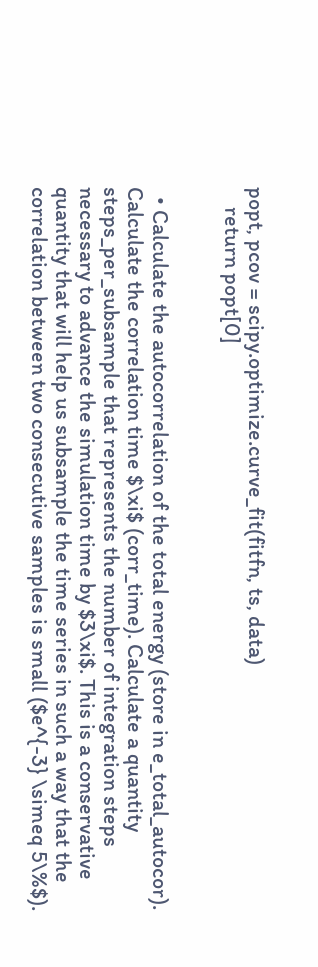popt, pcov = scipy.optimize.curve_fit(fitfn, ts, data)
    return popt[0]


  • Calculate the autocorrelation of the total energy (store in e_total_autocor). Calculate the correlation time $\xi$ (corr_time). Calculate a quantity steps_per_subsample that represents the number of integration steps necessary to advance the simulation time by $3\xi$. This is a conservative quantity that will help us subsample the time series in such a way that the correlation between two consecutive samples is small ($e^{-3} \simeq 5\%$).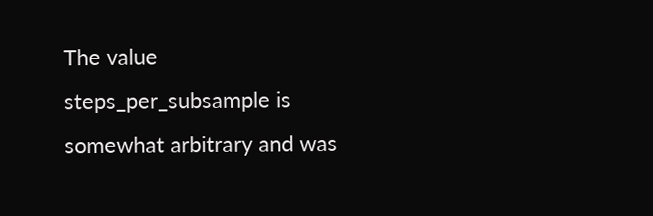The value steps_per_subsample is somewhat arbitrary and was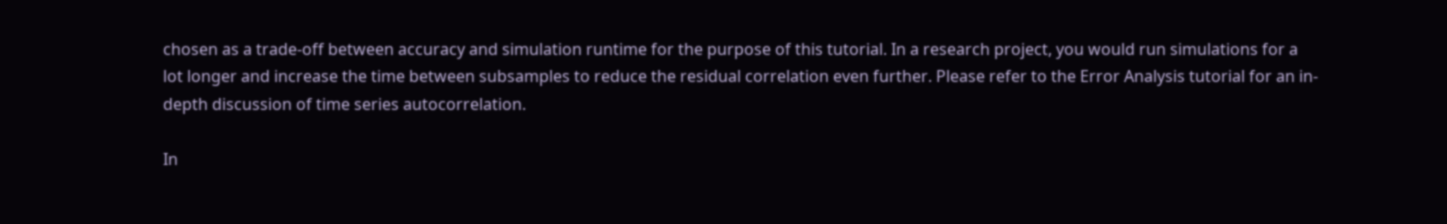chosen as a trade-off between accuracy and simulation runtime for the purpose of this tutorial. In a research project, you would run simulations for a lot longer and increase the time between subsamples to reduce the residual correlation even further. Please refer to the Error Analysis tutorial for an in-depth discussion of time series autocorrelation.

In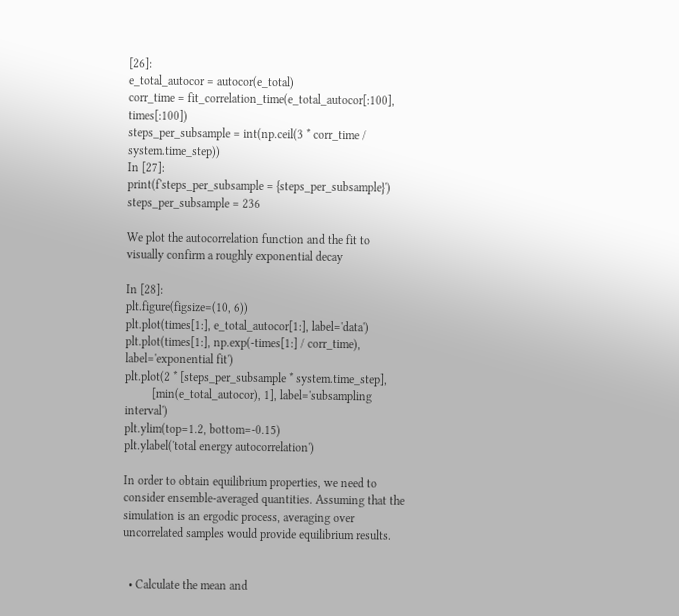[26]:
e_total_autocor = autocor(e_total)
corr_time = fit_correlation_time(e_total_autocor[:100], times[:100])
steps_per_subsample = int(np.ceil(3 * corr_time / system.time_step))
In [27]:
print(f'steps_per_subsample = {steps_per_subsample}')
steps_per_subsample = 236

We plot the autocorrelation function and the fit to visually confirm a roughly exponential decay

In [28]:
plt.figure(figsize=(10, 6))
plt.plot(times[1:], e_total_autocor[1:], label='data')
plt.plot(times[1:], np.exp(-times[1:] / corr_time), label='exponential fit')
plt.plot(2 * [steps_per_subsample * system.time_step],
         [min(e_total_autocor), 1], label='subsampling interval')
plt.ylim(top=1.2, bottom=-0.15)
plt.ylabel('total energy autocorrelation')

In order to obtain equilibrium properties, we need to consider ensemble-averaged quantities. Assuming that the simulation is an ergodic process, averaging over uncorrelated samples would provide equilibrium results.


  • Calculate the mean and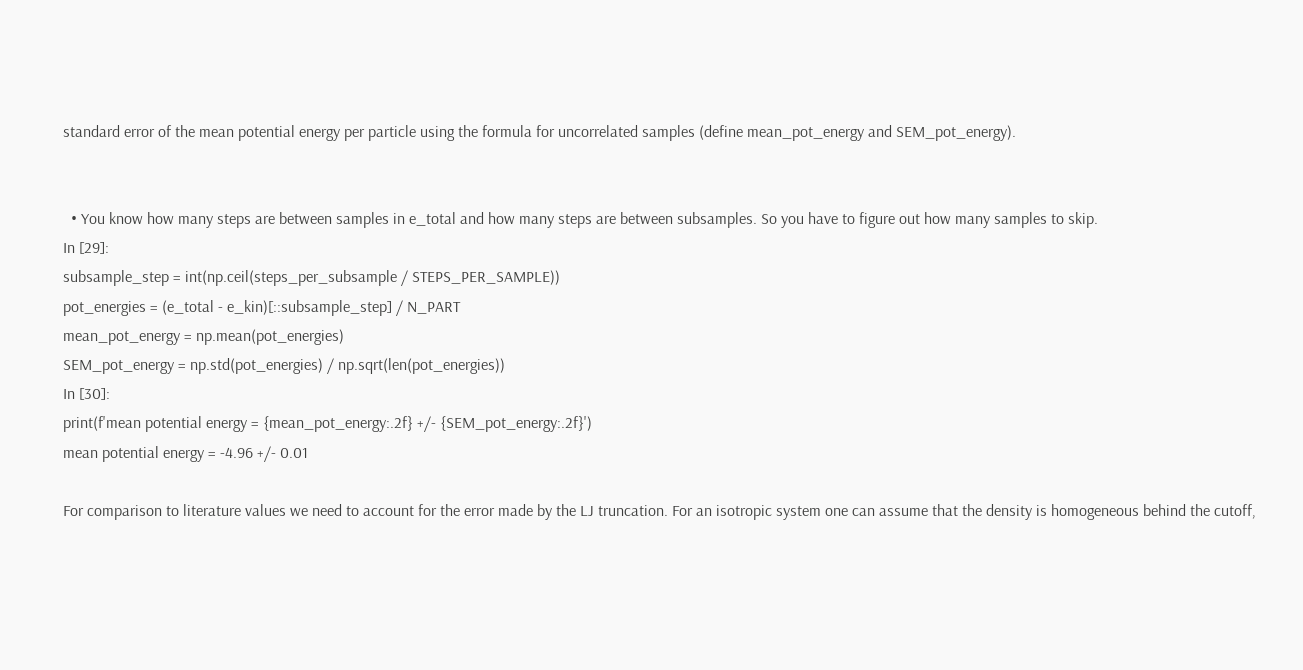standard error of the mean potential energy per particle using the formula for uncorrelated samples (define mean_pot_energy and SEM_pot_energy).


  • You know how many steps are between samples in e_total and how many steps are between subsamples. So you have to figure out how many samples to skip.
In [29]:
subsample_step = int(np.ceil(steps_per_subsample / STEPS_PER_SAMPLE))
pot_energies = (e_total - e_kin)[::subsample_step] / N_PART
mean_pot_energy = np.mean(pot_energies)
SEM_pot_energy = np.std(pot_energies) / np.sqrt(len(pot_energies))
In [30]:
print(f'mean potential energy = {mean_pot_energy:.2f} +/- {SEM_pot_energy:.2f}')
mean potential energy = -4.96 +/- 0.01

For comparison to literature values we need to account for the error made by the LJ truncation. For an isotropic system one can assume that the density is homogeneous behind the cutoff,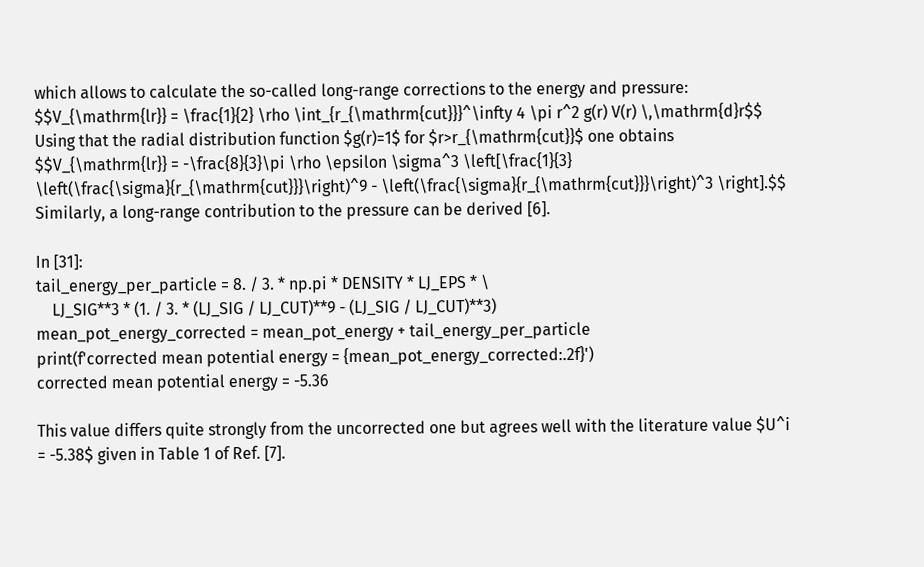which allows to calculate the so-called long-range corrections to the energy and pressure: $$V_{\mathrm{lr}} = \frac{1}{2} \rho \int_{r_{\mathrm{cut}}}^\infty 4 \pi r^2 g(r) V(r) \,\mathrm{d}r$$ Using that the radial distribution function $g(r)=1$ for $r>r_{\mathrm{cut}}$ one obtains $$V_{\mathrm{lr}} = -\frac{8}{3}\pi \rho \epsilon \sigma^3 \left[\frac{1}{3} \left(\frac{\sigma}{r_{\mathrm{cut}}}\right)^9 - \left(\frac{\sigma}{r_{\mathrm{cut}}}\right)^3 \right].$$ Similarly, a long-range contribution to the pressure can be derived [6].

In [31]:
tail_energy_per_particle = 8. / 3. * np.pi * DENSITY * LJ_EPS * \
    LJ_SIG**3 * (1. / 3. * (LJ_SIG / LJ_CUT)**9 - (LJ_SIG / LJ_CUT)**3)
mean_pot_energy_corrected = mean_pot_energy + tail_energy_per_particle
print(f'corrected mean potential energy = {mean_pot_energy_corrected:.2f}')
corrected mean potential energy = -5.36

This value differs quite strongly from the uncorrected one but agrees well with the literature value $U^i = -5.38$ given in Table 1 of Ref. [7].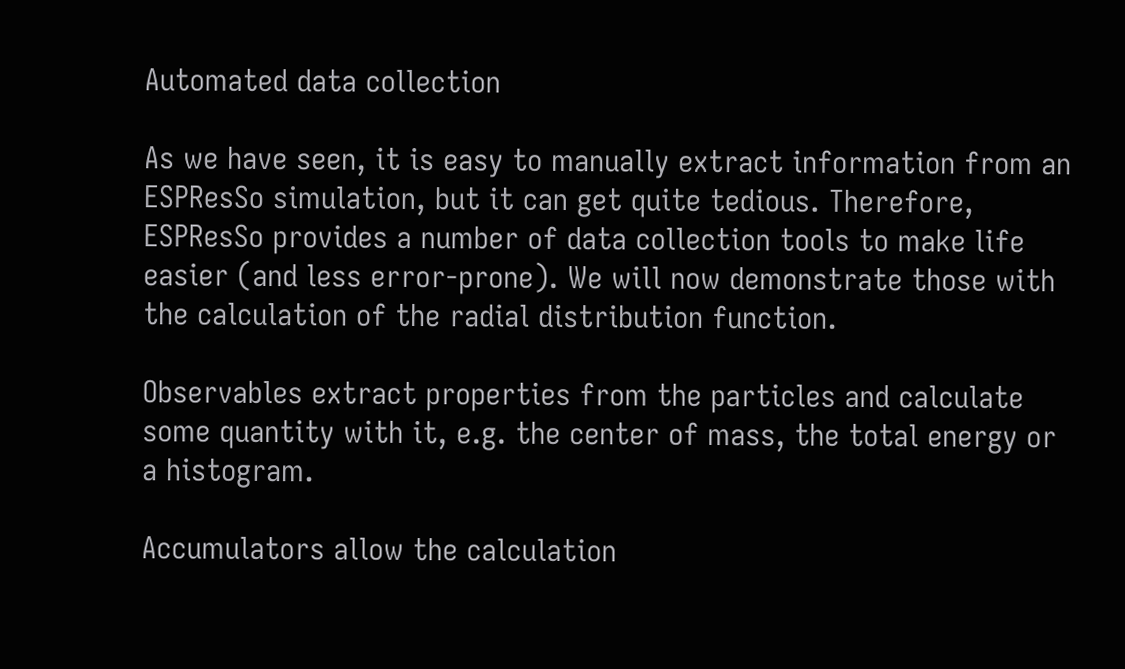Automated data collection

As we have seen, it is easy to manually extract information from an ESPResSo simulation, but it can get quite tedious. Therefore, ESPResSo provides a number of data collection tools to make life easier (and less error-prone). We will now demonstrate those with the calculation of the radial distribution function.

Observables extract properties from the particles and calculate some quantity with it, e.g. the center of mass, the total energy or a histogram.

Accumulators allow the calculation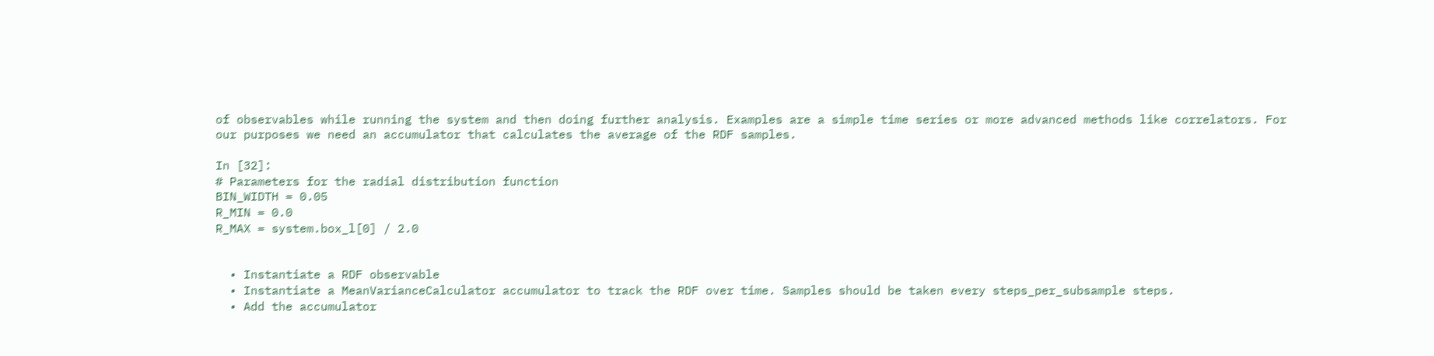of observables while running the system and then doing further analysis. Examples are a simple time series or more advanced methods like correlators. For our purposes we need an accumulator that calculates the average of the RDF samples.

In [32]:
# Parameters for the radial distribution function
BIN_WIDTH = 0.05
R_MIN = 0.0
R_MAX = system.box_l[0] / 2.0


  • Instantiate a RDF observable
  • Instantiate a MeanVarianceCalculator accumulator to track the RDF over time. Samples should be taken every steps_per_subsample steps.
  • Add the accumulator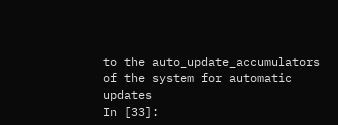to the auto_update_accumulators of the system for automatic updates
In [33]: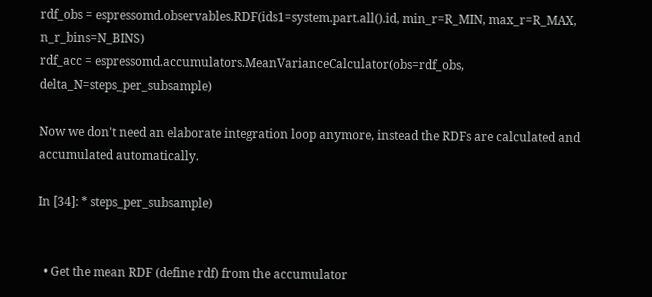rdf_obs = espressomd.observables.RDF(ids1=system.part.all().id, min_r=R_MIN, max_r=R_MAX, n_r_bins=N_BINS)
rdf_acc = espressomd.accumulators.MeanVarianceCalculator(obs=rdf_obs, delta_N=steps_per_subsample)

Now we don't need an elaborate integration loop anymore, instead the RDFs are calculated and accumulated automatically.

In [34]: * steps_per_subsample)


  • Get the mean RDF (define rdf) from the accumulator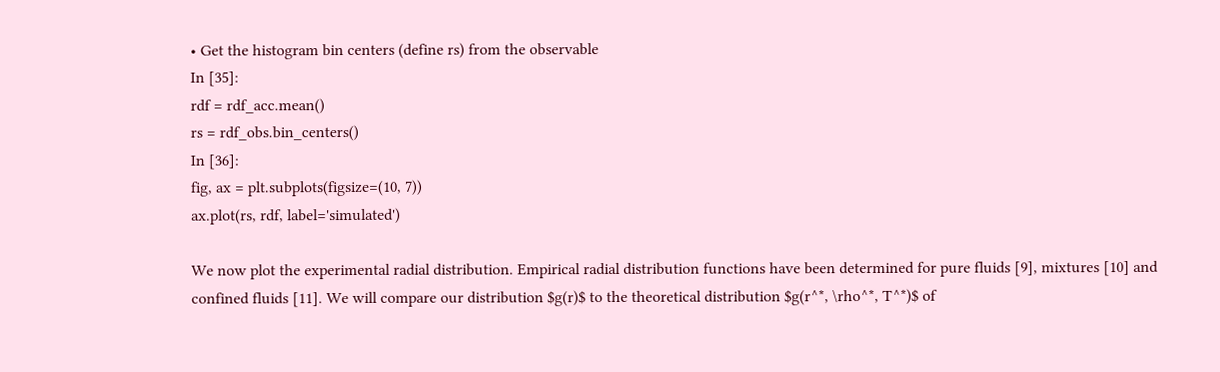• Get the histogram bin centers (define rs) from the observable
In [35]:
rdf = rdf_acc.mean()
rs = rdf_obs.bin_centers()
In [36]:
fig, ax = plt.subplots(figsize=(10, 7))
ax.plot(rs, rdf, label='simulated')

We now plot the experimental radial distribution. Empirical radial distribution functions have been determined for pure fluids [9], mixtures [10] and confined fluids [11]. We will compare our distribution $g(r)$ to the theoretical distribution $g(r^*, \rho^*, T^*)$ of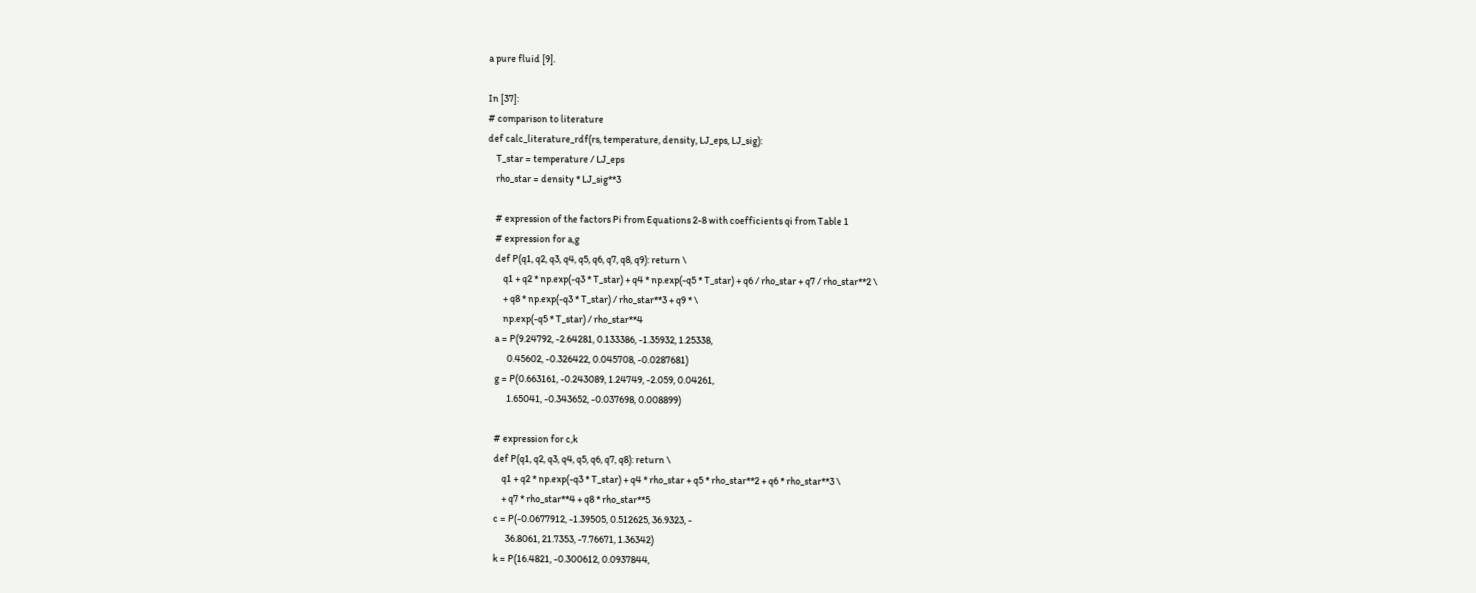a pure fluid [9].

In [37]:
# comparison to literature
def calc_literature_rdf(rs, temperature, density, LJ_eps, LJ_sig):
    T_star = temperature / LJ_eps
    rho_star = density * LJ_sig**3

    # expression of the factors Pi from Equations 2-8 with coefficients qi from Table 1
    # expression for a,g
    def P(q1, q2, q3, q4, q5, q6, q7, q8, q9): return \
        q1 + q2 * np.exp(-q3 * T_star) + q4 * np.exp(-q5 * T_star) + q6 / rho_star + q7 / rho_star**2 \
        + q8 * np.exp(-q3 * T_star) / rho_star**3 + q9 * \
        np.exp(-q5 * T_star) / rho_star**4
    a = P(9.24792, -2.64281, 0.133386, -1.35932, 1.25338,
          0.45602, -0.326422, 0.045708, -0.0287681)
    g = P(0.663161, -0.243089, 1.24749, -2.059, 0.04261,
          1.65041, -0.343652, -0.037698, 0.008899)

    # expression for c,k
    def P(q1, q2, q3, q4, q5, q6, q7, q8): return \
        q1 + q2 * np.exp(-q3 * T_star) + q4 * rho_star + q5 * rho_star**2 + q6 * rho_star**3 \
        + q7 * rho_star**4 + q8 * rho_star**5
    c = P(-0.0677912, -1.39505, 0.512625, 36.9323, -
          36.8061, 21.7353, -7.76671, 1.36342)
    k = P(16.4821, -0.300612, 0.0937844,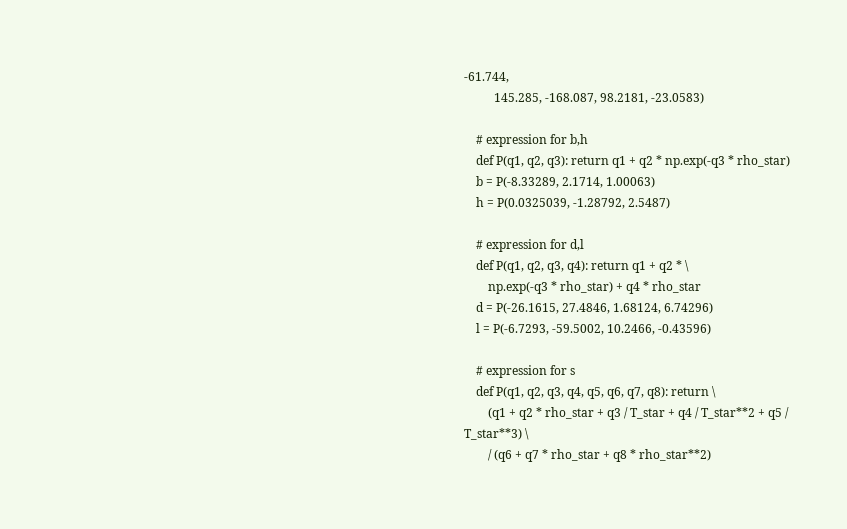-61.744,
          145.285, -168.087, 98.2181, -23.0583)

    # expression for b,h
    def P(q1, q2, q3): return q1 + q2 * np.exp(-q3 * rho_star)
    b = P(-8.33289, 2.1714, 1.00063)
    h = P(0.0325039, -1.28792, 2.5487)

    # expression for d,l
    def P(q1, q2, q3, q4): return q1 + q2 * \
        np.exp(-q3 * rho_star) + q4 * rho_star
    d = P(-26.1615, 27.4846, 1.68124, 6.74296)
    l = P(-6.7293, -59.5002, 10.2466, -0.43596)

    # expression for s
    def P(q1, q2, q3, q4, q5, q6, q7, q8): return \
        (q1 + q2 * rho_star + q3 / T_star + q4 / T_star**2 + q5 / T_star**3) \
        / (q6 + q7 * rho_star + q8 * rho_star**2)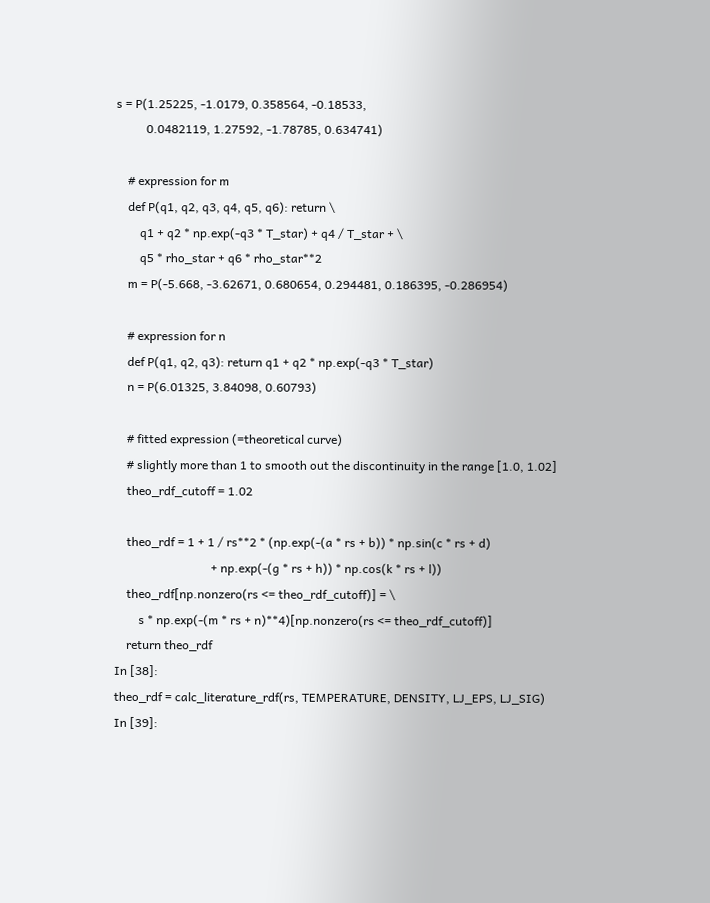s = P(1.25225, -1.0179, 0.358564, -0.18533,
          0.0482119, 1.27592, -1.78785, 0.634741)

    # expression for m
    def P(q1, q2, q3, q4, q5, q6): return \
        q1 + q2 * np.exp(-q3 * T_star) + q4 / T_star + \
        q5 * rho_star + q6 * rho_star**2
    m = P(-5.668, -3.62671, 0.680654, 0.294481, 0.186395, -0.286954)

    # expression for n
    def P(q1, q2, q3): return q1 + q2 * np.exp(-q3 * T_star)
    n = P(6.01325, 3.84098, 0.60793)

    # fitted expression (=theoretical curve)
    # slightly more than 1 to smooth out the discontinuity in the range [1.0, 1.02]
    theo_rdf_cutoff = 1.02

    theo_rdf = 1 + 1 / rs**2 * (np.exp(-(a * rs + b)) * np.sin(c * rs + d)
                                + np.exp(-(g * rs + h)) * np.cos(k * rs + l))
    theo_rdf[np.nonzero(rs <= theo_rdf_cutoff)] = \
        s * np.exp(-(m * rs + n)**4)[np.nonzero(rs <= theo_rdf_cutoff)]
    return theo_rdf
In [38]:
theo_rdf = calc_literature_rdf(rs, TEMPERATURE, DENSITY, LJ_EPS, LJ_SIG)
In [39]: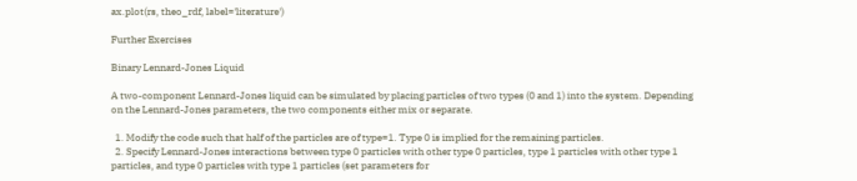ax.plot(rs, theo_rdf, label='literature')

Further Exercises

Binary Lennard-Jones Liquid

A two-component Lennard-Jones liquid can be simulated by placing particles of two types (0 and 1) into the system. Depending on the Lennard-Jones parameters, the two components either mix or separate.

  1. Modify the code such that half of the particles are of type=1. Type 0 is implied for the remaining particles.
  2. Specify Lennard-Jones interactions between type 0 particles with other type 0 particles, type 1 particles with other type 1 particles, and type 0 particles with type 1 particles (set parameters for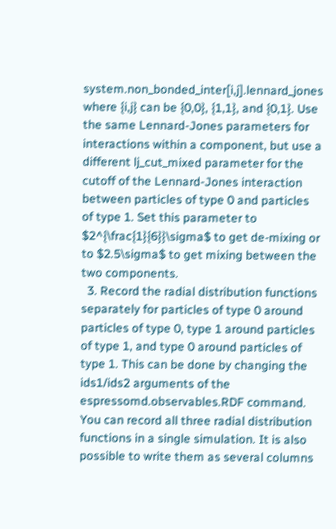system.non_bonded_inter[i,j].lennard_jones where {i,j} can be {0,0}, {1,1}, and {0,1}. Use the same Lennard-Jones parameters for interactions within a component, but use a different lj_cut_mixed parameter for the cutoff of the Lennard-Jones interaction between particles of type 0 and particles of type 1. Set this parameter to $2^{\frac{1}{6}}\sigma$ to get de-mixing or to $2.5\sigma$ to get mixing between the two components.
  3. Record the radial distribution functions separately for particles of type 0 around particles of type 0, type 1 around particles of type 1, and type 0 around particles of type 1. This can be done by changing the ids1/ids2 arguments of the espressomd.observables.RDF command. You can record all three radial distribution functions in a single simulation. It is also possible to write them as several columns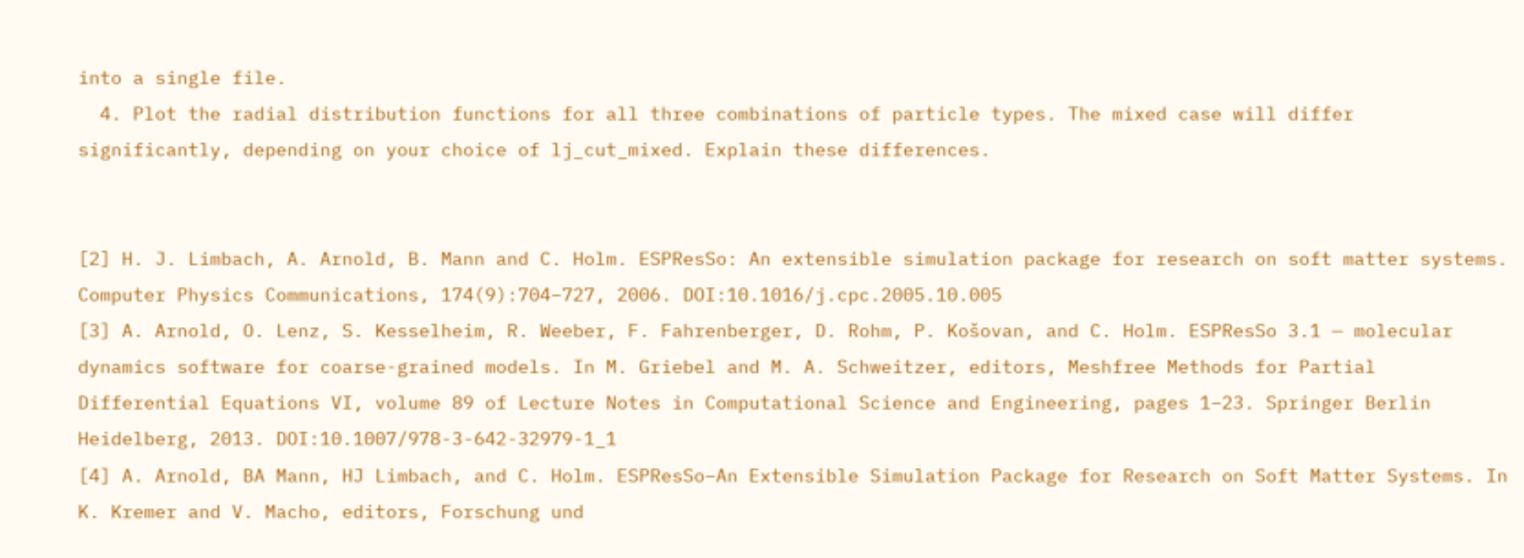into a single file.
  4. Plot the radial distribution functions for all three combinations of particle types. The mixed case will differ significantly, depending on your choice of lj_cut_mixed. Explain these differences.


[2] H. J. Limbach, A. Arnold, B. Mann and C. Holm. ESPResSo: An extensible simulation package for research on soft matter systems. Computer Physics Communications, 174(9):704–727, 2006. DOI:10.1016/j.cpc.2005.10.005
[3] A. Arnold, O. Lenz, S. Kesselheim, R. Weeber, F. Fahrenberger, D. Rohm, P. Košovan, and C. Holm. ESPResSo 3.1 — molecular dynamics software for coarse-grained models. In M. Griebel and M. A. Schweitzer, editors, Meshfree Methods for Partial Differential Equations VI, volume 89 of Lecture Notes in Computational Science and Engineering, pages 1–23. Springer Berlin Heidelberg, 2013. DOI:10.1007/978-3-642-32979-1_1
[4] A. Arnold, BA Mann, HJ Limbach, and C. Holm. ESPResSo–An Extensible Simulation Package for Research on Soft Matter Systems. In K. Kremer and V. Macho, editors, Forschung und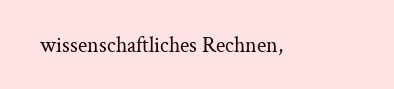wissenschaftliches Rechnen,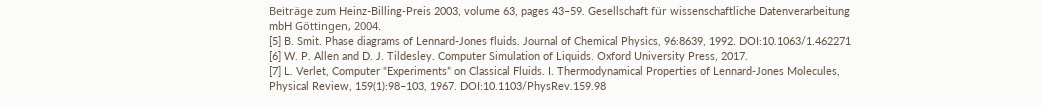Beiträge zum Heinz-Billing-Preis 2003, volume 63, pages 43–59. Gesellschaft für wissenschaftliche Datenverarbeitung mbH Göttingen, 2004.
[5] B. Smit. Phase diagrams of Lennard‐Jones fluids. Journal of Chemical Physics, 96:8639, 1992. DOI:10.1063/1.462271
[6] W. P. Allen and D. J. Tildesley. Computer Simulation of Liquids. Oxford University Press, 2017.
[7] L. Verlet, Computer “Experiments” on Classical Fluids. I. Thermodynamical Properties of Lennard-Jones Molecules, Physical Review, 159(1):98–103, 1967. DOI:10.1103/PhysRev.159.98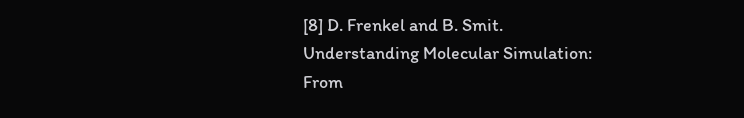[8] D. Frenkel and B. Smit. Understanding Molecular Simulation: From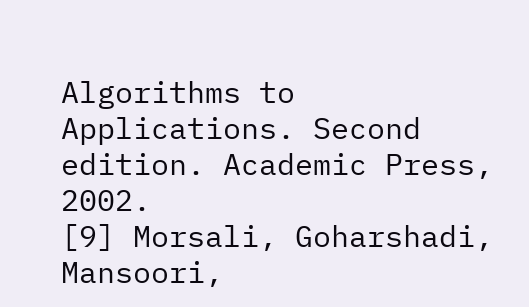Algorithms to Applications. Second edition. Academic Press, 2002.
[9] Morsali, Goharshadi, Mansoori,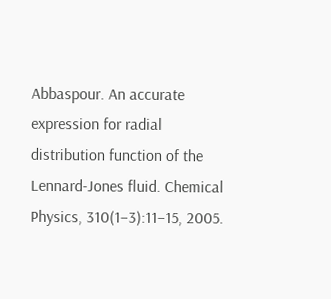Abbaspour. An accurate expression for radial distribution function of the Lennard-Jones fluid. Chemical Physics, 310(1–3):11–15, 2005.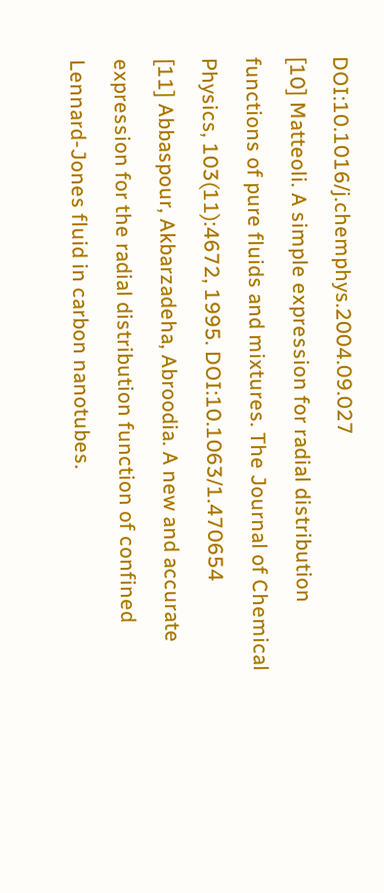DOI:10.1016/j.chemphys.2004.09.027
[10] Matteoli. A simple expression for radial distribution functions of pure fluids and mixtures. The Journal of Chemical Physics, 103(11):4672, 1995. DOI:10.1063/1.470654
[11] Abbaspour, Akbarzadeha, Abroodia. A new and accurate expression for the radial distribution function of confined Lennard-Jones fluid in carbon nanotubes.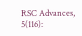RSC Advances, 5(116):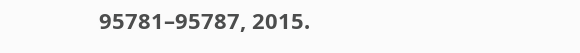95781–95787, 2015.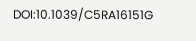DOI:10.1039/C5RA16151G